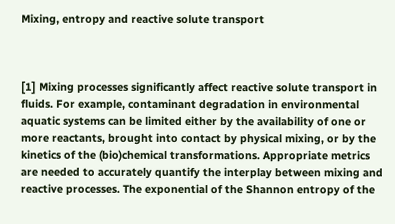Mixing, entropy and reactive solute transport



[1] Mixing processes significantly affect reactive solute transport in fluids. For example, contaminant degradation in environmental aquatic systems can be limited either by the availability of one or more reactants, brought into contact by physical mixing, or by the kinetics of the (bio)chemical transformations. Appropriate metrics are needed to accurately quantify the interplay between mixing and reactive processes. The exponential of the Shannon entropy of the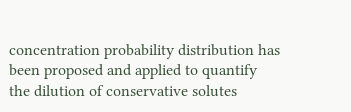concentration probability distribution has been proposed and applied to quantify the dilution of conservative solutes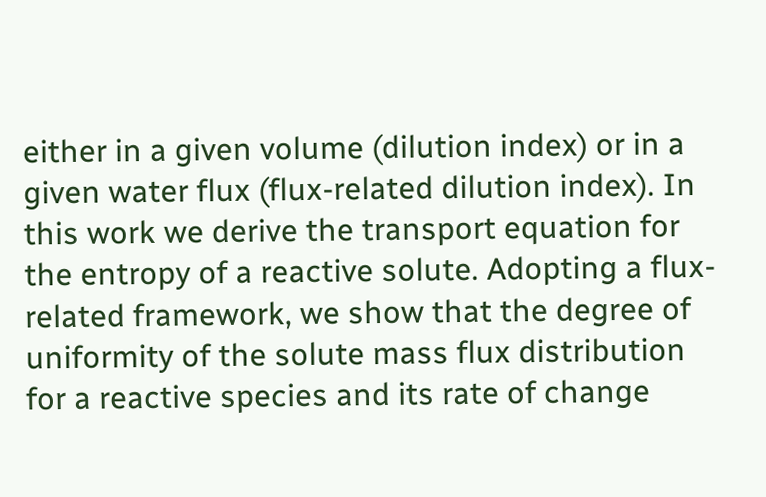either in a given volume (dilution index) or in a given water flux (flux-related dilution index). In this work we derive the transport equation for the entropy of a reactive solute. Adopting a flux-related framework, we show that the degree of uniformity of the solute mass flux distribution for a reactive species and its rate of change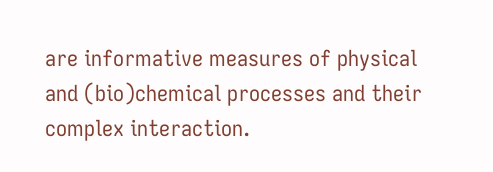are informative measures of physical and (bio)chemical processes and their complex interaction.